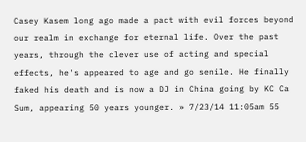Casey Kasem long ago made a pact with evil forces beyond our realm in exchange for eternal life. Over the past years, through the clever use of acting and special effects, he's appeared to age and go senile. He finally faked his death and is now a DJ in China going by KC Ca Sum, appearing 50 years younger. » 7/23/14 11:05am 55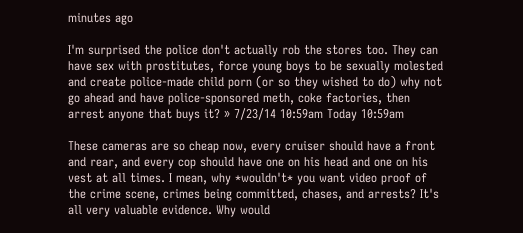minutes ago

I'm surprised the police don't actually rob the stores too. They can have sex with prostitutes, force young boys to be sexually molested and create police-made child porn (or so they wished to do) why not go ahead and have police-sponsored meth, coke factories, then arrest anyone that buys it? » 7/23/14 10:59am Today 10:59am

These cameras are so cheap now, every cruiser should have a front and rear, and every cop should have one on his head and one on his vest at all times. I mean, why *wouldn't* you want video proof of the crime scene, crimes being committed, chases, and arrests? It's all very valuable evidence. Why would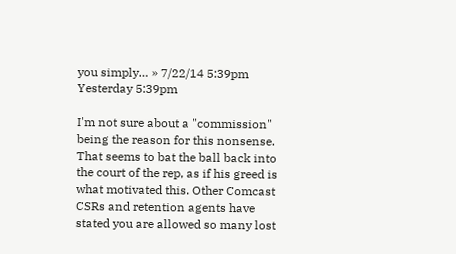you simply… » 7/22/14 5:39pm Yesterday 5:39pm

I'm not sure about a "commission" being the reason for this nonsense. That seems to bat the ball back into the court of the rep, as if his greed is what motivated this. Other Comcast CSRs and retention agents have stated you are allowed so many lost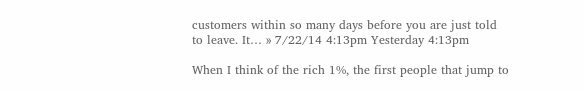customers within so many days before you are just told to leave. It… » 7/22/14 4:13pm Yesterday 4:13pm

When I think of the rich 1%, the first people that jump to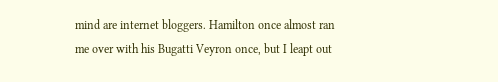mind are internet bloggers. Hamilton once almost ran me over with his Bugatti Veyron once, but I leapt out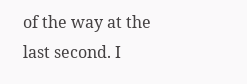of the way at the last second. I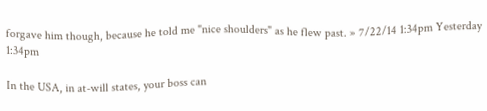forgave him though, because he told me "nice shoulders" as he flew past. » 7/22/14 1:34pm Yesterday 1:34pm

In the USA, in at-will states, your boss can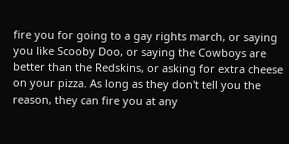fire you for going to a gay rights march, or saying you like Scooby Doo, or saying the Cowboys are better than the Redskins, or asking for extra cheese on your pizza. As long as they don't tell you the reason, they can fire you at any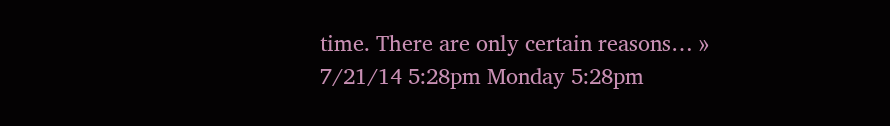time. There are only certain reasons… » 7/21/14 5:28pm Monday 5:28pm